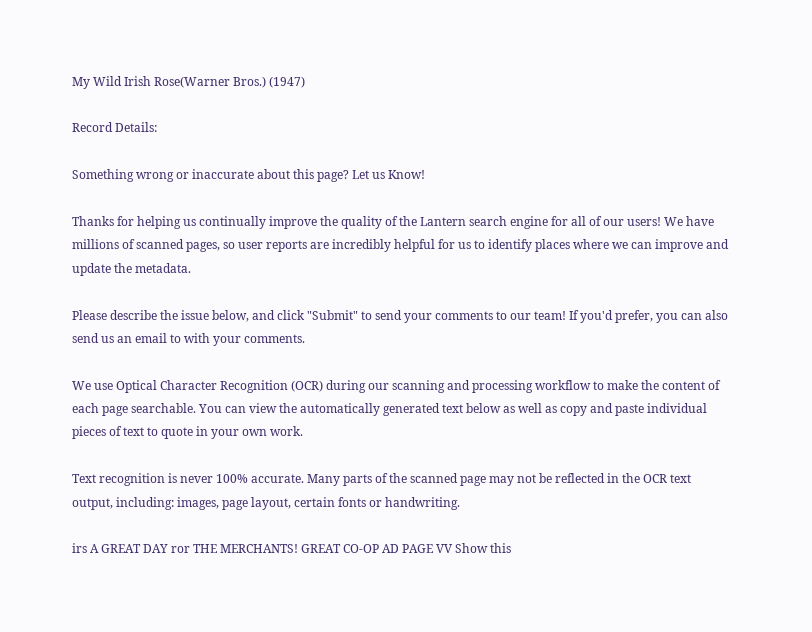My Wild Irish Rose(Warner Bros.) (1947)

Record Details:

Something wrong or inaccurate about this page? Let us Know!

Thanks for helping us continually improve the quality of the Lantern search engine for all of our users! We have millions of scanned pages, so user reports are incredibly helpful for us to identify places where we can improve and update the metadata.

Please describe the issue below, and click "Submit" to send your comments to our team! If you'd prefer, you can also send us an email to with your comments.

We use Optical Character Recognition (OCR) during our scanning and processing workflow to make the content of each page searchable. You can view the automatically generated text below as well as copy and paste individual pieces of text to quote in your own work.

Text recognition is never 100% accurate. Many parts of the scanned page may not be reflected in the OCR text output, including: images, page layout, certain fonts or handwriting.

irs A GREAT DAY ror THE MERCHANTS! GREAT CO-OP AD PAGE VV Show this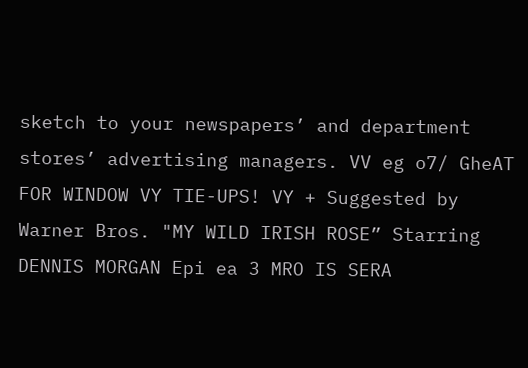sketch to your newspapers’ and department stores’ advertising managers. VV eg o7/ GheAT FOR WINDOW VY TIE-UPS! VY + Suggested by Warner Bros. "MY WILD IRISH ROSE” Starring DENNIS MORGAN Epi ea 3 MRO IS SERA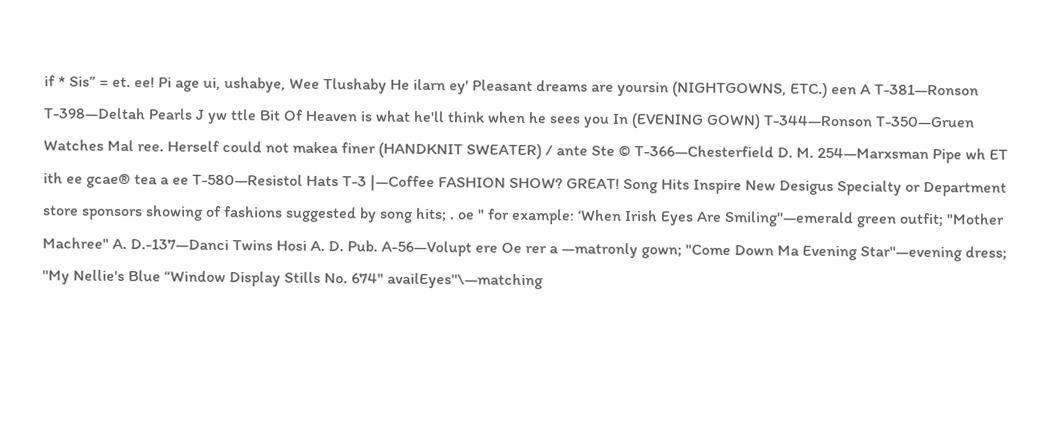if * Sis” = et. ee! Pi age ui, ushabye, Wee Tlushaby He ilarn ey' Pleasant dreams are yoursin (NIGHTGOWNS, ETC.) een A T-381—Ronson T-398—Deltah Pearls J yw ttle Bit Of Heaven is what he'll think when he sees you In (EVENING GOWN) T-344—Ronson T-350—Gruen Watches Mal ree. Herself could not makea finer (HANDKNIT SWEATER) / ante Ste © T-366—Chesterfield D. M. 254—Marxsman Pipe wh ET ith ee gcae® tea a ee T-580—Resistol Hats T-3 |—Coffee FASHION SHOW? GREAT! Song Hits Inspire New Desigus Specialty or Department store sponsors showing of fashions suggested by song hits; . oe " for example: ‘When Irish Eyes Are Smiling''—emerald green outfit; "Mother Machree" A. D.-137—Danci Twins Hosi A. D. Pub. A-56—Volupt ere Oe rer a —matronly gown; "Come Down Ma Evening Star''—evening dress; ''My Nellie's Blue “Window Display Stills No. 674" availEyes''\—matching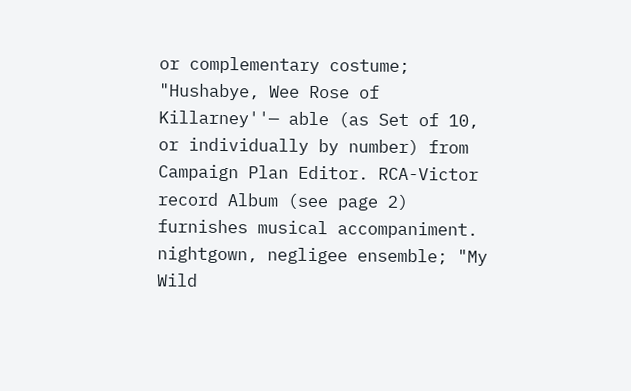or complementary costume; "Hushabye, Wee Rose of Killarney''— able (as Set of 10, or individually by number) from Campaign Plan Editor. RCA-Victor record Album (see page 2) furnishes musical accompaniment. nightgown, negligee ensemble; "My Wild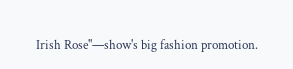Irish Rose''—show's big fashion promotion.